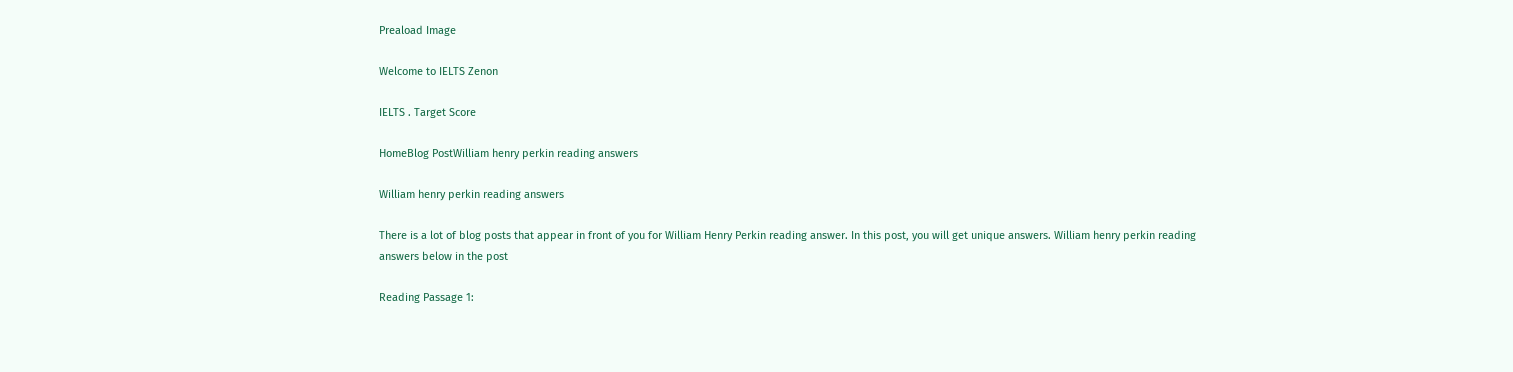Preaload Image

Welcome to IELTS Zenon

IELTS . Target Score

HomeBlog PostWilliam henry perkin reading answers

William henry perkin reading answers

There is a lot of blog posts that appear in front of you for William Henry Perkin reading answer. In this post, you will get unique answers. William henry perkin reading answers below in the post

Reading Passage 1: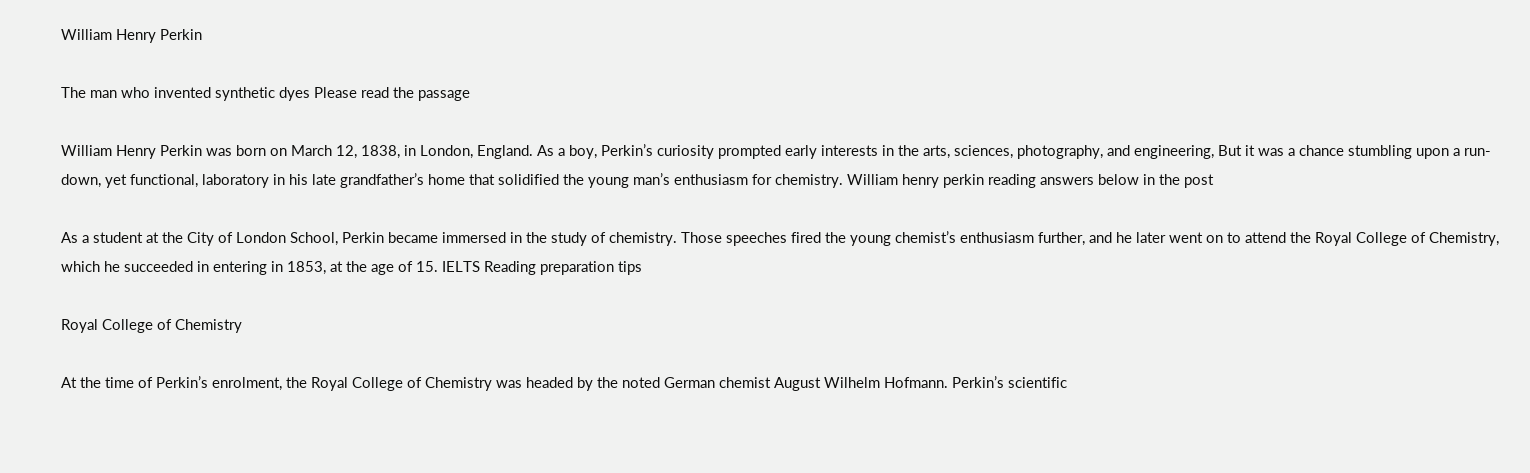William Henry Perkin

The man who invented synthetic dyes Please read the passage

William Henry Perkin was born on March 12, 1838, in London, England. As a boy, Perkin’s curiosity prompted early interests in the arts, sciences, photography, and engineering, But it was a chance stumbling upon a run-down, yet functional, laboratory in his late grandfather’s home that solidified the young man’s enthusiasm for chemistry. William henry perkin reading answers below in the post

As a student at the City of London School, Perkin became immersed in the study of chemistry. Those speeches fired the young chemist’s enthusiasm further, and he later went on to attend the Royal College of Chemistry, which he succeeded in entering in 1853, at the age of 15. IELTS Reading preparation tips

Royal College of Chemistry

At the time of Perkin’s enrolment, the Royal College of Chemistry was headed by the noted German chemist August Wilhelm Hofmann. Perkin’s scientific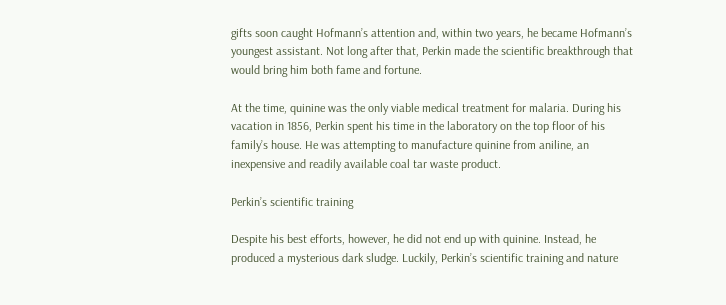gifts soon caught Hofmann’s attention and, within two years, he became Hofmann’s youngest assistant. Not long after that, Perkin made the scientific breakthrough that would bring him both fame and fortune.

At the time, quinine was the only viable medical treatment for malaria. During his vacation in 1856, Perkin spent his time in the laboratory on the top floor of his family’s house. He was attempting to manufacture quinine from aniline, an inexpensive and readily available coal tar waste product.

Perkin’s scientific training

Despite his best efforts, however, he did not end up with quinine. Instead, he produced a mysterious dark sludge. Luckily, Perkin’s scientific training and nature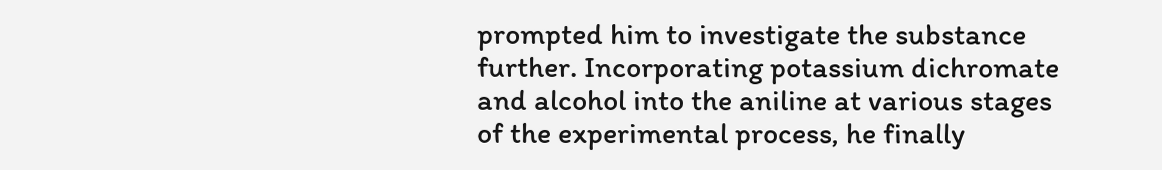prompted him to investigate the substance further. Incorporating potassium dichromate and alcohol into the aniline at various stages of the experimental process, he finally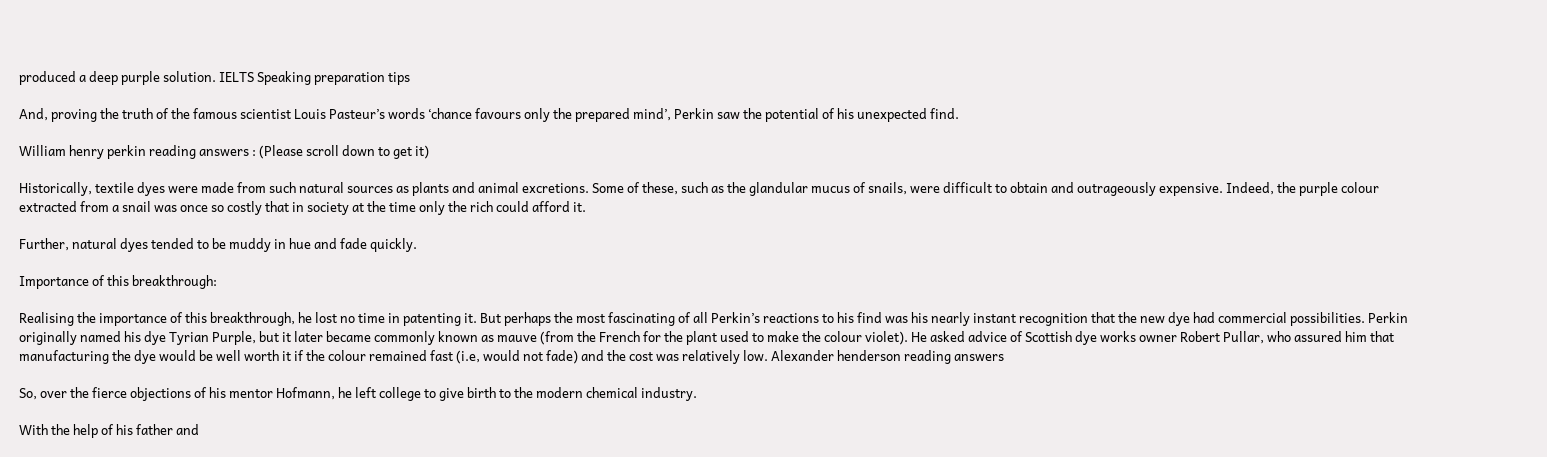produced a deep purple solution. IELTS Speaking preparation tips

And, proving the truth of the famous scientist Louis Pasteur’s words ‘chance favours only the prepared mind’, Perkin saw the potential of his unexpected find.

William henry perkin reading answers : (Please scroll down to get it)

Historically, textile dyes were made from such natural sources as plants and animal excretions. Some of these, such as the glandular mucus of snails, were difficult to obtain and outrageously expensive. Indeed, the purple colour extracted from a snail was once so costly that in society at the time only the rich could afford it.

Further, natural dyes tended to be muddy in hue and fade quickly.

Importance of this breakthrough:

Realising the importance of this breakthrough, he lost no time in patenting it. But perhaps the most fascinating of all Perkin’s reactions to his find was his nearly instant recognition that the new dye had commercial possibilities. Perkin originally named his dye Tyrian Purple, but it later became commonly known as mauve (from the French for the plant used to make the colour violet). He asked advice of Scottish dye works owner Robert Pullar, who assured him that manufacturing the dye would be well worth it if the colour remained fast (i.e, would not fade) and the cost was relatively low. Alexander henderson reading answers

So, over the fierce objections of his mentor Hofmann, he left college to give birth to the modern chemical industry.

With the help of his father and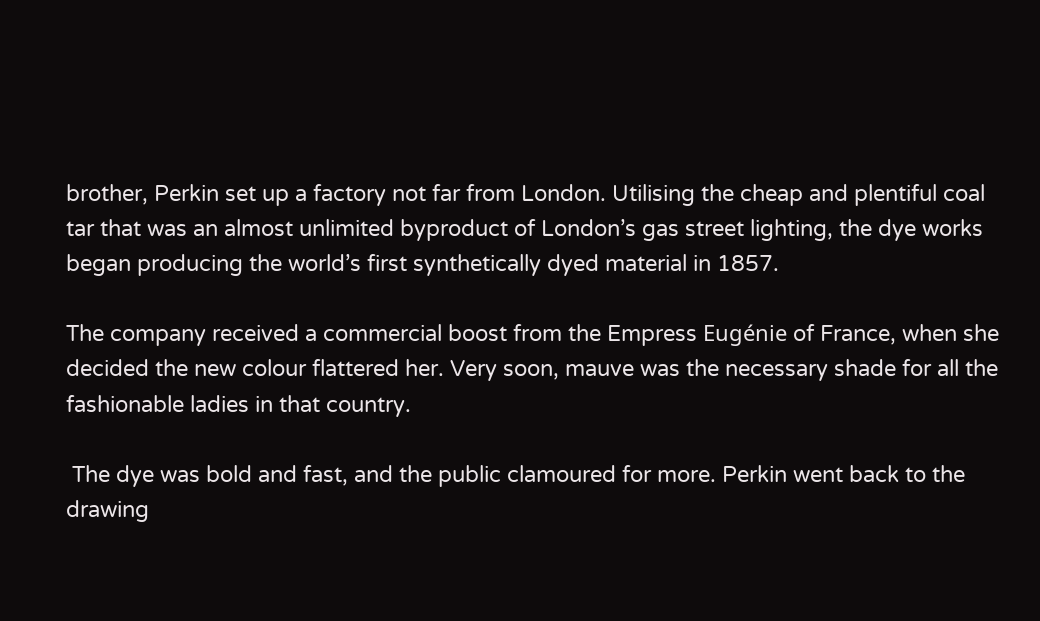brother, Perkin set up a factory not far from London. Utilising the cheap and plentiful coal tar that was an almost unlimited byproduct of London’s gas street lighting, the dye works began producing the world’s first synthetically dyed material in 1857.

The company received a commercial boost from the Empress Eugénie of France, when she decided the new colour flattered her. Very soon, mauve was the necessary shade for all the fashionable ladies in that country.

 The dye was bold and fast, and the public clamoured for more. Perkin went back to the drawing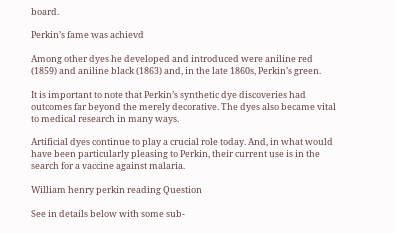board.

Perkin’s fame was achievd

Among other dyes he developed and introduced were aniline red (1859) and aniline black (1863) and, in the late 1860s, Perkin’s green.

It is important to note that Perkin’s synthetic dye discoveries had outcomes far beyond the merely decorative. The dyes also became vital to medical research in many ways.

Artificial dyes continue to play a crucial role today. And, in what would have been particularly pleasing to Perkin, their current use is in the search for a vaccine against malaria.

William henry perkin reading Question

See in details below with some sub-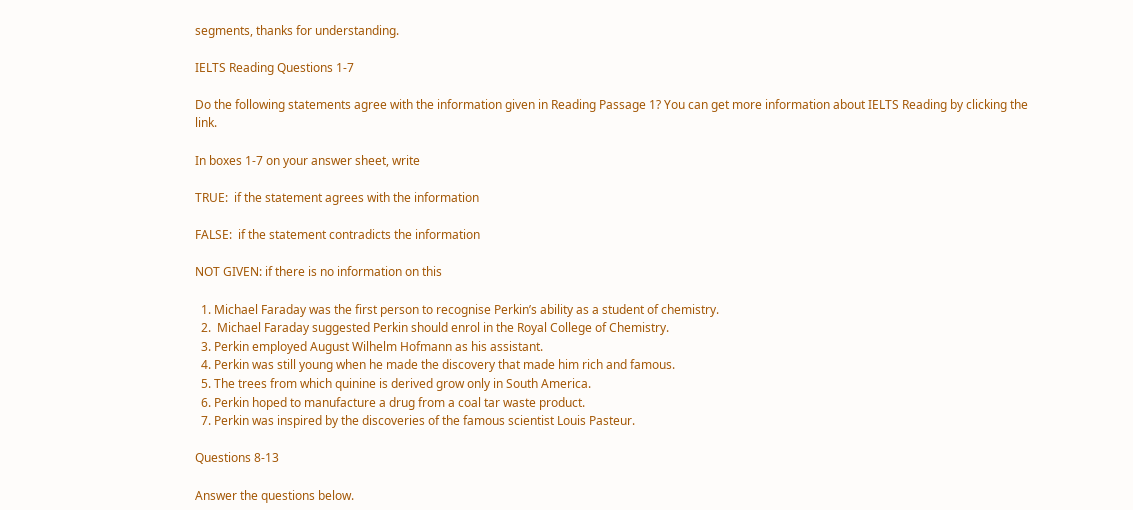segments, thanks for understanding.

IELTS Reading Questions 1-7

Do the following statements agree with the information given in Reading Passage 1? You can get more information about IELTS Reading by clicking the link.

In boxes 1-7 on your answer sheet, write

TRUE:  if the statement agrees with the information

FALSE:  if the statement contradicts the information

NOT GIVEN: if there is no information on this

  1. Michael Faraday was the first person to recognise Perkin’s ability as a student of chemistry.
  2.  Michael Faraday suggested Perkin should enrol in the Royal College of Chemistry.
  3. Perkin employed August Wilhelm Hofmann as his assistant.
  4. Perkin was still young when he made the discovery that made him rich and famous.
  5. The trees from which quinine is derived grow only in South America.
  6. Perkin hoped to manufacture a drug from a coal tar waste product.
  7. Perkin was inspired by the discoveries of the famous scientist Louis Pasteur.

Questions 8-13

Answer the questions below.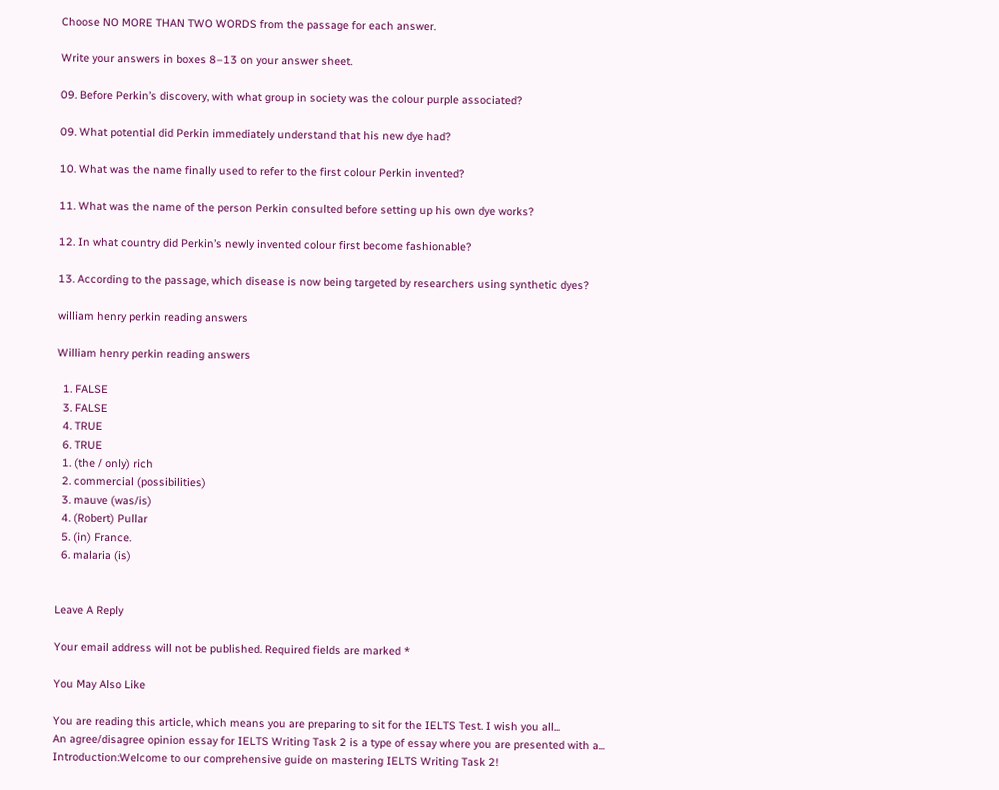Choose NO MORE THAN TWO WORDS from the passage for each answer.

Write your answers in boxes 8–13 on your answer sheet.

09. Before Perkin’s discovery, with what group in society was the colour purple associated?

09. What potential did Perkin immediately understand that his new dye had?

10. What was the name finally used to refer to the first colour Perkin invented?

11. What was the name of the person Perkin consulted before setting up his own dye works?

12. In what country did Perkin’s newly invented colour first become fashionable?

13. According to the passage, which disease is now being targeted by researchers using synthetic dyes?

william henry perkin reading answers

William henry perkin reading answers

  1. FALSE
  3. FALSE
  4. TRUE
  6. TRUE
  1. (the / only) rich
  2. commercial (possibilities)
  3. mauve (was/is)
  4. (Robert) Pullar
  5. (in) France.
  6. malaria (is)


Leave A Reply

Your email address will not be published. Required fields are marked *

You May Also Like

You are reading this article, which means you are preparing to sit for the IELTS Test. I wish you all...
An agree/disagree opinion essay for IELTS Writing Task 2 is a type of essay where you are presented with a...
Introduction:Welcome to our comprehensive guide on mastering IELTS Writing Task 2!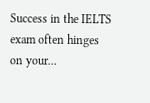Success in the IELTS exam often hinges on your...